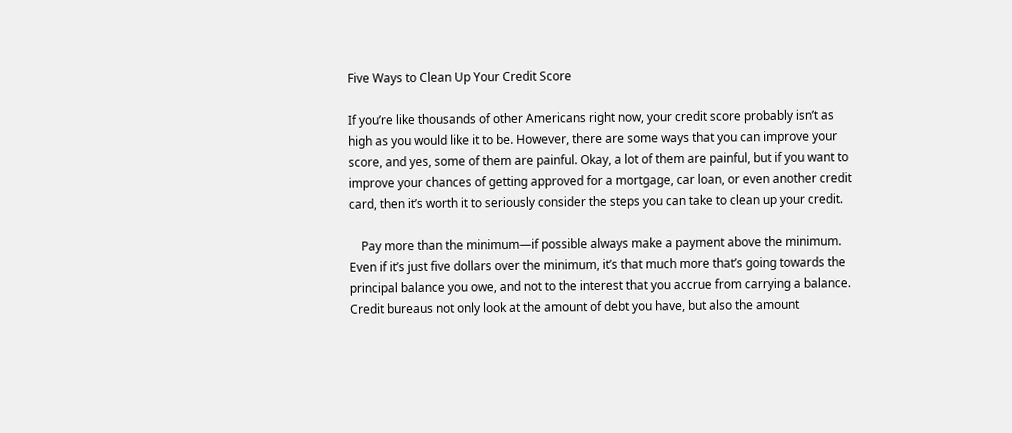Five Ways to Clean Up Your Credit Score

If you’re like thousands of other Americans right now, your credit score probably isn’t as high as you would like it to be. However, there are some ways that you can improve your score, and yes, some of them are painful. Okay, a lot of them are painful, but if you want to improve your chances of getting approved for a mortgage, car loan, or even another credit card, then it’s worth it to seriously consider the steps you can take to clean up your credit.

    Pay more than the minimum—if possible always make a payment above the minimum. Even if it’s just five dollars over the minimum, it’s that much more that’s going towards the principal balance you owe, and not to the interest that you accrue from carrying a balance. Credit bureaus not only look at the amount of debt you have, but also the amount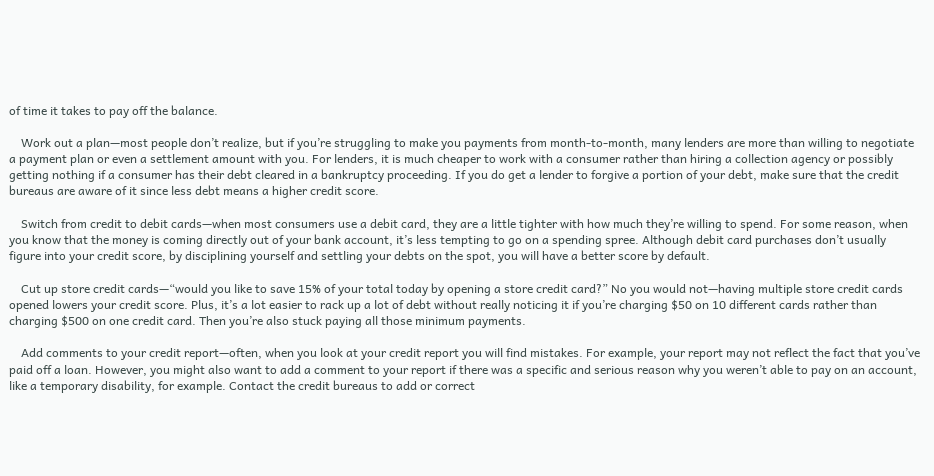of time it takes to pay off the balance.

    Work out a plan—most people don’t realize, but if you’re struggling to make you payments from month-to-month, many lenders are more than willing to negotiate a payment plan or even a settlement amount with you. For lenders, it is much cheaper to work with a consumer rather than hiring a collection agency or possibly getting nothing if a consumer has their debt cleared in a bankruptcy proceeding. If you do get a lender to forgive a portion of your debt, make sure that the credit bureaus are aware of it since less debt means a higher credit score.

    Switch from credit to debit cards—when most consumers use a debit card, they are a little tighter with how much they’re willing to spend. For some reason, when you know that the money is coming directly out of your bank account, it’s less tempting to go on a spending spree. Although debit card purchases don’t usually figure into your credit score, by disciplining yourself and settling your debts on the spot, you will have a better score by default.

    Cut up store credit cards—“would you like to save 15% of your total today by opening a store credit card?” No you would not—having multiple store credit cards opened lowers your credit score. Plus, it’s a lot easier to rack up a lot of debt without really noticing it if you’re charging $50 on 10 different cards rather than charging $500 on one credit card. Then you’re also stuck paying all those minimum payments.

    Add comments to your credit report—often, when you look at your credit report you will find mistakes. For example, your report may not reflect the fact that you’ve paid off a loan. However, you might also want to add a comment to your report if there was a specific and serious reason why you weren’t able to pay on an account, like a temporary disability, for example. Contact the credit bureaus to add or correct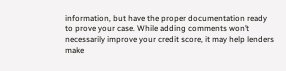information, but have the proper documentation ready to prove your case. While adding comments won’t necessarily improve your credit score, it may help lenders make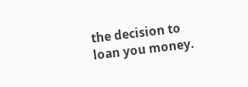the decision to loan you money.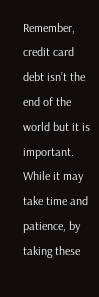Remember, credit card debt isn’t the end of the world but it is important. While it may take time and patience, by taking these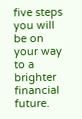five steps you will be on your way to a brighter financial future.